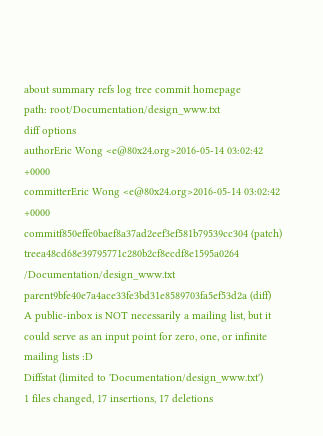about summary refs log tree commit homepage
path: root/Documentation/design_www.txt
diff options
authorEric Wong <e@80x24.org>2016-05-14 03:02:42 +0000
committerEric Wong <e@80x24.org>2016-05-14 03:02:42 +0000
commitf850effe0baef8a37ad2eef3ef581b79539cc304 (patch)
treea48cd68e39795771c280b2cf8ecdf8e1595a0264 /Documentation/design_www.txt
parent9bfe40e7a4ace33fe3bd31e8589703fa5ef53d2a (diff)
A public-inbox is NOT necessarily a mailing list, but it
could serve as an input point for zero, one, or infinite
mailing lists :D
Diffstat (limited to 'Documentation/design_www.txt')
1 files changed, 17 insertions, 17 deletions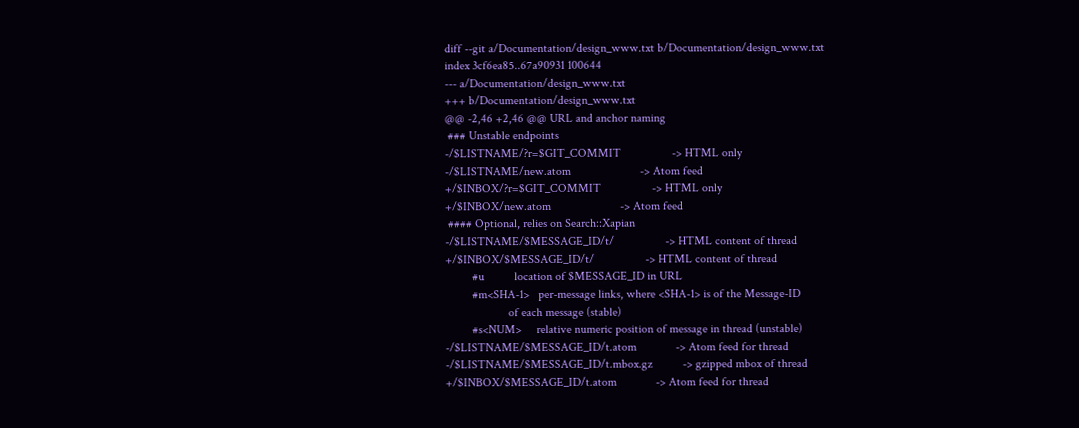diff --git a/Documentation/design_www.txt b/Documentation/design_www.txt
index 3cf6ea85..67a90931 100644
--- a/Documentation/design_www.txt
+++ b/Documentation/design_www.txt
@@ -2,46 +2,46 @@ URL and anchor naming
 ### Unstable endpoints
-/$LISTNAME/?r=$GIT_COMMIT                 -> HTML only
-/$LISTNAME/new.atom                       -> Atom feed
+/$INBOX/?r=$GIT_COMMIT                 -> HTML only
+/$INBOX/new.atom                       -> Atom feed
 #### Optional, relies on Search::Xapian
-/$LISTNAME/$MESSAGE_ID/t/                 -> HTML content of thread
+/$INBOX/$MESSAGE_ID/t/                 -> HTML content of thread
         #u          location of $MESSAGE_ID in URL
         #m<SHA-1>   per-message links, where <SHA-1> is of the Message-ID
                     of each message (stable)
         #s<NUM>     relative numeric position of message in thread (unstable)
-/$LISTNAME/$MESSAGE_ID/t.atom             -> Atom feed for thread
-/$LISTNAME/$MESSAGE_ID/t.mbox.gz          -> gzipped mbox of thread
+/$INBOX/$MESSAGE_ID/t.atom             -> Atom feed for thread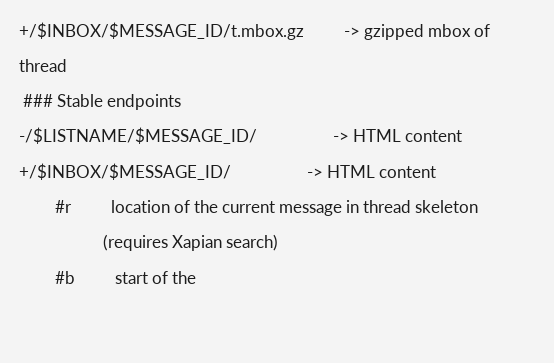+/$INBOX/$MESSAGE_ID/t.mbox.gz          -> gzipped mbox of thread
 ### Stable endpoints
-/$LISTNAME/$MESSAGE_ID/                   -> HTML content
+/$INBOX/$MESSAGE_ID/                   -> HTML content
         #r          location of the current message in thread skeleton
                     (requires Xapian search)
         #b          start of the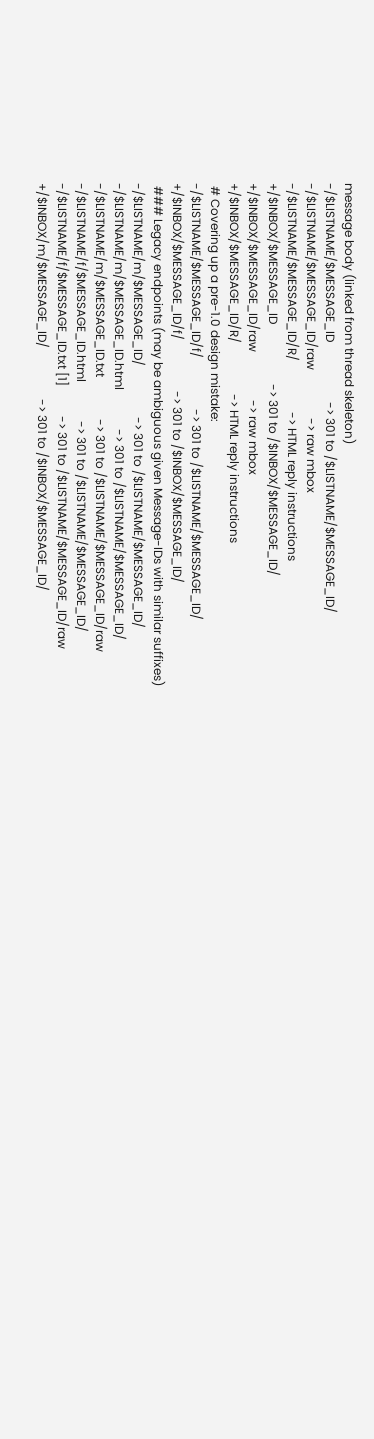message body (linked from thread skeleton)
-/$LISTNAME/$MESSAGE_ID                    -> 301 to /$LISTNAME/$MESSAGE_ID/
-/$LISTNAME/$MESSAGE_ID/raw                -> raw mbox
-/$LISTNAME/$MESSAGE_ID/R/                 -> HTML reply instructions
+/$INBOX/$MESSAGE_ID                    -> 301 to /$INBOX/$MESSAGE_ID/
+/$INBOX/$MESSAGE_ID/raw                -> raw mbox
+/$INBOX/$MESSAGE_ID/R/                 -> HTML reply instructions
 # Covering up a pre-1.0 design mistake:
-/$LISTNAME/$MESSAGE_ID/f/                 -> 301 to /$LISTNAME/$MESSAGE_ID/
+/$INBOX/$MESSAGE_ID/f/                 -> 301 to /$INBOX/$MESSAGE_ID/
 ### Legacy endpoints (may be ambiguous given Message-IDs with similar suffixes)
-/$LISTNAME/m/$MESSAGE_ID/                 -> 301 to /$LISTNAME/$MESSAGE_ID/
-/$LISTNAME/m/$MESSAGE_ID.html             -> 301 to /$LISTNAME/$MESSAGE_ID/
-/$LISTNAME/m/$MESSAGE_ID.txt              -> 301 to /$LISTNAME/$MESSAGE_ID/raw
-/$LISTNAME/f/$MESSAGE_ID.html             -> 301 to /$LISTNAME/$MESSAGE_ID/
-/$LISTNAME/f/$MESSAGE_ID.txt [1]          -> 301 to /$LISTNAME/$MESSAGE_ID/raw
+/$INBOX/m/$MESSAGE_ID/                 -> 301 to /$INBOX/$MESSAGE_ID/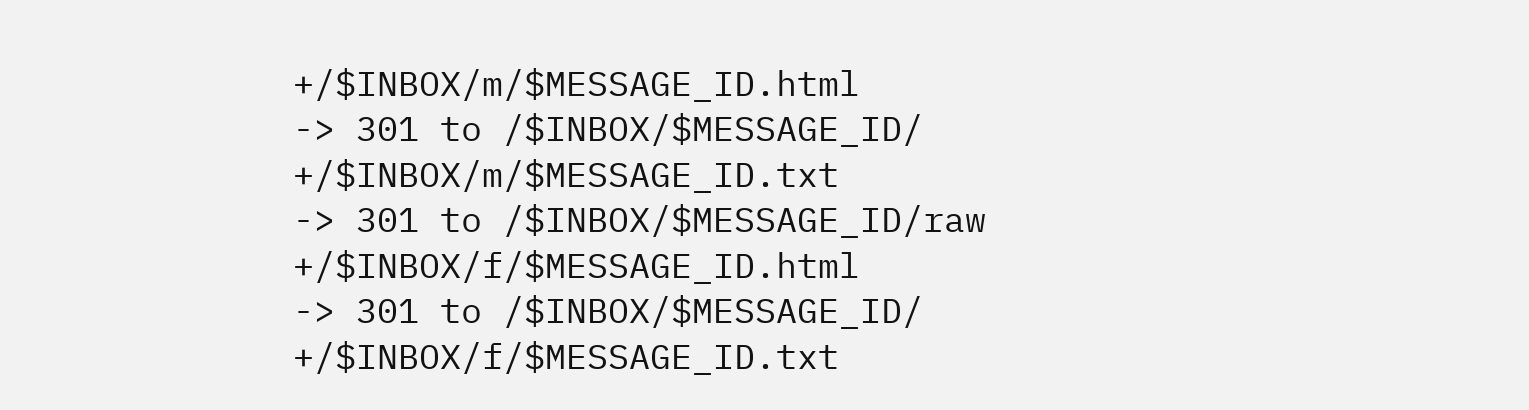+/$INBOX/m/$MESSAGE_ID.html             -> 301 to /$INBOX/$MESSAGE_ID/
+/$INBOX/m/$MESSAGE_ID.txt              -> 301 to /$INBOX/$MESSAGE_ID/raw
+/$INBOX/f/$MESSAGE_ID.html             -> 301 to /$INBOX/$MESSAGE_ID/
+/$INBOX/f/$MESSAGE_ID.txt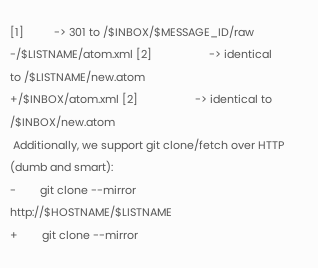[1]          -> 301 to /$INBOX/$MESSAGE_ID/raw
-/$LISTNAME/atom.xml [2]                   -> identical to /$LISTNAME/new.atom
+/$INBOX/atom.xml [2]                   -> identical to /$INBOX/new.atom
 Additionally, we support git clone/fetch over HTTP (dumb and smart):
-        git clone --mirror http://$HOSTNAME/$LISTNAME
+        git clone --mirror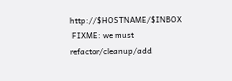http://$HOSTNAME/$INBOX
 FIXME: we must refactor/cleanup/add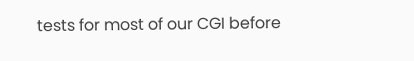tests for most of our CGI before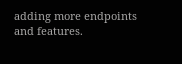adding more endpoints and features.